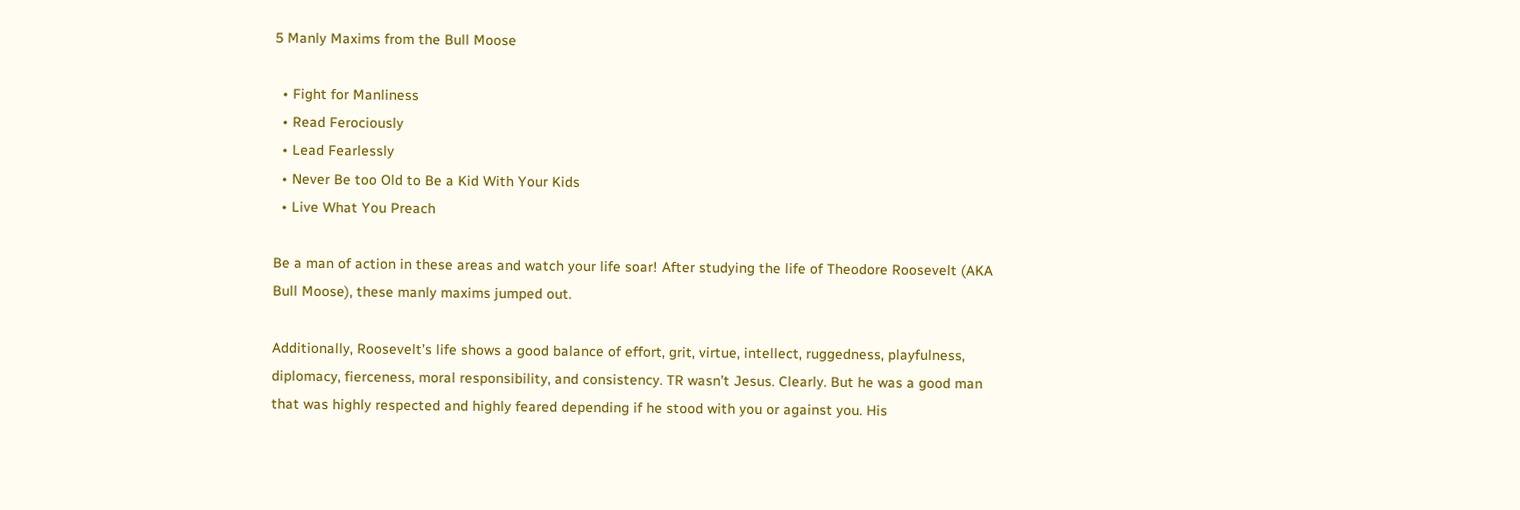5 Manly Maxims from the Bull Moose

  • Fight for Manliness
  • Read Ferociously
  • Lead Fearlessly
  • Never Be too Old to Be a Kid With Your Kids
  • Live What You Preach

Be a man of action in these areas and watch your life soar! After studying the life of Theodore Roosevelt (AKA Bull Moose), these manly maxims jumped out.

Additionally, Roosevelt’s life shows a good balance of effort, grit, virtue, intellect, ruggedness, playfulness, diplomacy, fierceness, moral responsibility, and consistency. TR wasn’t Jesus. Clearly. But he was a good man that was highly respected and highly feared depending if he stood with you or against you. His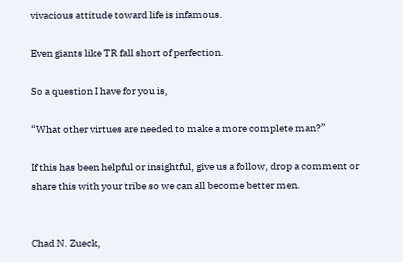vivacious attitude toward life is infamous.

Even giants like TR fall short of perfection.

So a question I have for you is,

“What other virtues are needed to make a more complete man?”

If this has been helpful or insightful, give us a follow, drop a comment or share this with your tribe so we can all become better men.


Chad N. Zueck,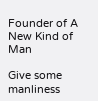Founder of A New Kind of Man

Give some manliness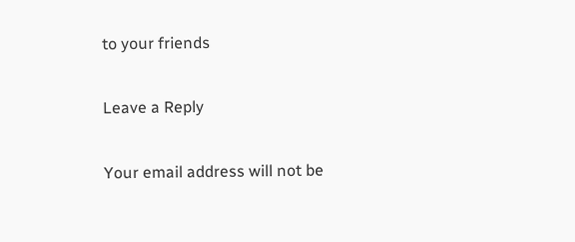to your friends

Leave a Reply

Your email address will not be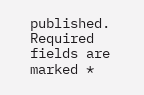published. Required fields are marked *